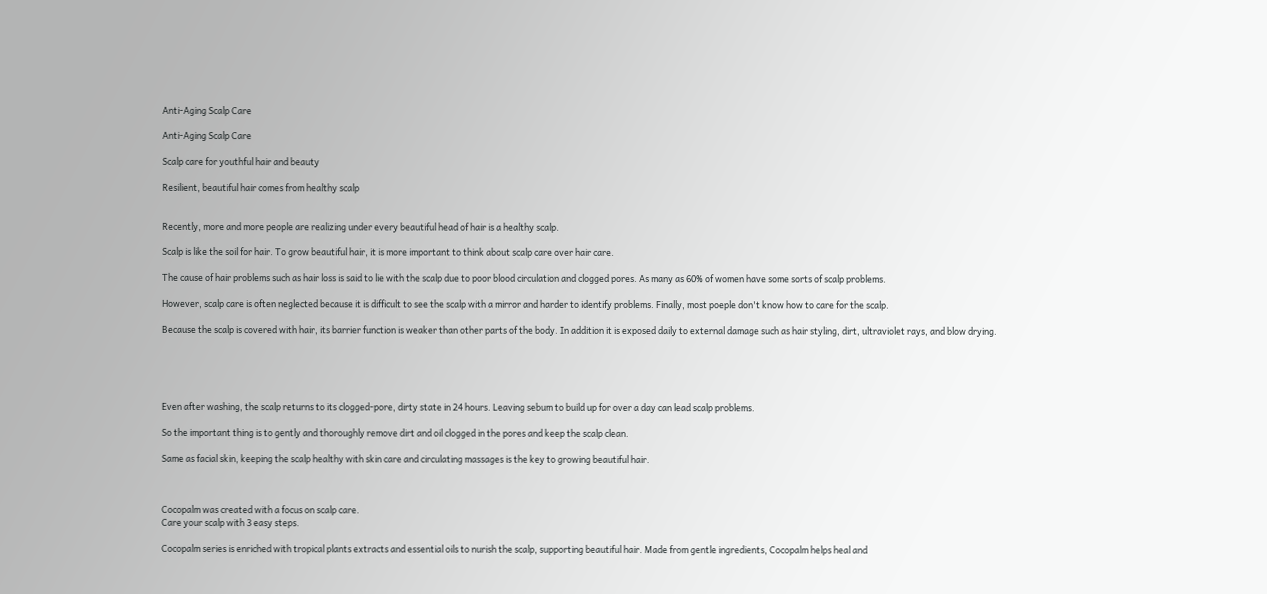Anti-Aging Scalp Care

Anti-Aging Scalp Care

Scalp care for youthful hair and beauty

Resilient, beautiful hair comes from healthy scalp


Recently, more and more people are realizing under every beautiful head of hair is a healthy scalp.

Scalp is like the soil for hair. To grow beautiful hair, it is more important to think about scalp care over hair care.

The cause of hair problems such as hair loss is said to lie with the scalp due to poor blood circulation and clogged pores. As many as 60% of women have some sorts of scalp problems.

However, scalp care is often neglected because it is difficult to see the scalp with a mirror and harder to identify problems. Finally, most poeple don't know how to care for the scalp.

Because the scalp is covered with hair, its barrier function is weaker than other parts of the body. In addition it is exposed daily to external damage such as hair styling, dirt, ultraviolet rays, and blow drying.





Even after washing, the scalp returns to its clogged-pore, dirty state in 24 hours. Leaving sebum to build up for over a day can lead scalp problems.

So the important thing is to gently and thoroughly remove dirt and oil clogged in the pores and keep the scalp clean.

Same as facial skin, keeping the scalp healthy with skin care and circulating massages is the key to growing beautiful hair.



Cocopalm was created with a focus on scalp care.
Care your scalp with 3 easy steps.

Cocopalm series is enriched with tropical plants extracts and essential oils to nurish the scalp, supporting beautiful hair. Made from gentle ingredients, Cocopalm helps heal and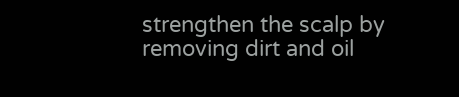strengthen the scalp by removing dirt and oil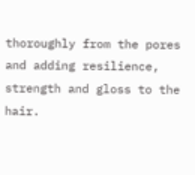thoroughly from the pores and adding resilience, strength and gloss to the hair.